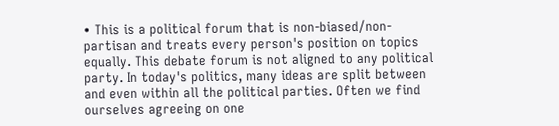• This is a political forum that is non-biased/non-partisan and treats every person's position on topics equally. This debate forum is not aligned to any political party. In today's politics, many ideas are split between and even within all the political parties. Often we find ourselves agreeing on one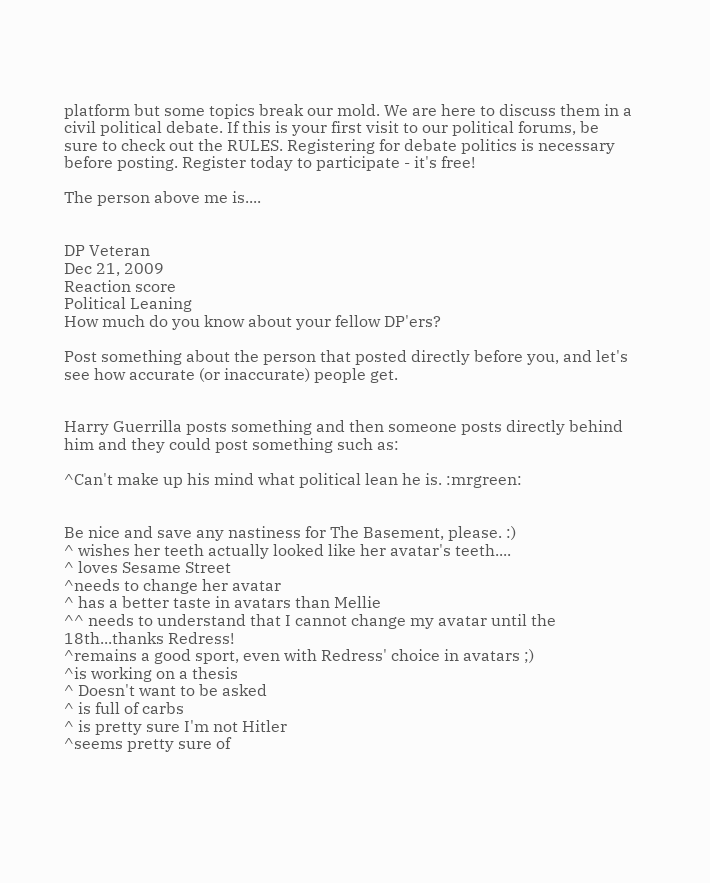platform but some topics break our mold. We are here to discuss them in a civil political debate. If this is your first visit to our political forums, be sure to check out the RULES. Registering for debate politics is necessary before posting. Register today to participate - it's free!

The person above me is....


DP Veteran
Dec 21, 2009
Reaction score
Political Leaning
How much do you know about your fellow DP'ers?

Post something about the person that posted directly before you, and let's see how accurate (or inaccurate) people get.


Harry Guerrilla posts something and then someone posts directly behind him and they could post something such as:

^Can't make up his mind what political lean he is. :mrgreen:


Be nice and save any nastiness for The Basement, please. :)
^ wishes her teeth actually looked like her avatar's teeth....
^ loves Sesame Street
^needs to change her avatar
^ has a better taste in avatars than Mellie
^^ needs to understand that I cannot change my avatar until the 18th...thanks Redress!
^remains a good sport, even with Redress' choice in avatars ;)
^is working on a thesis
^ Doesn't want to be asked
^ is full of carbs
^ is pretty sure I'm not Hitler
^seems pretty sure of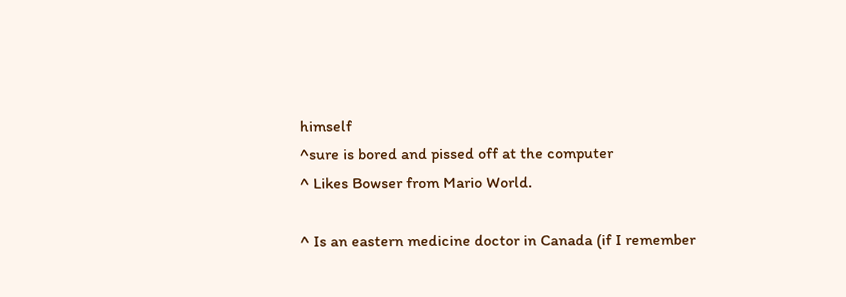himself
^sure is bored and pissed off at the computer
^ Likes Bowser from Mario World.

^ Is an eastern medicine doctor in Canada (if I remember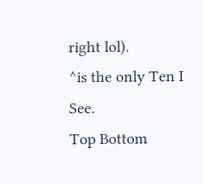right lol).
^is the only Ten I See.
Top Bottom